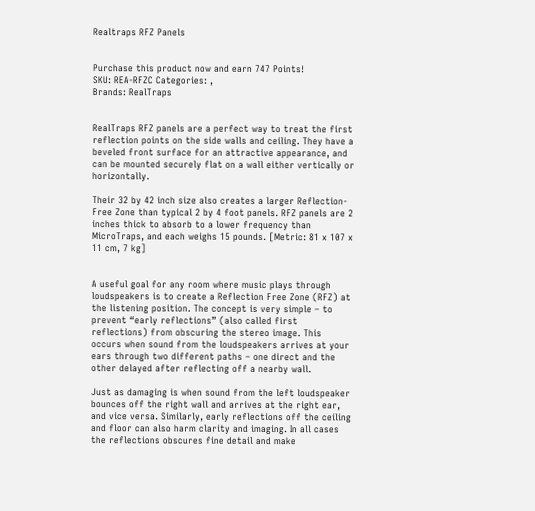Realtraps RFZ Panels


Purchase this product now and earn 747 Points!
SKU: REA-RFZC Categories: ,
Brands: RealTraps


RealTraps RFZ panels are a perfect way to treat the first reflection points on the side walls and ceiling. They have a beveled front surface for an attractive appearance, and can be mounted securely flat on a wall either vertically or horizontally.

Their 32 by 42 inch size also creates a larger Reflection-Free Zone than typical 2 by 4 foot panels. RFZ panels are 2 inches thick to absorb to a lower frequency than MicroTraps, and each weighs 15 pounds. [Metric: 81 x 107 x 11 cm, 7 kg]


A useful goal for any room where music plays through loudspeakers is to create a Reflection Free Zone (RFZ) at the listening position. The concept is very simple – to prevent “early reflections” (also called first reflections) from obscuring the stereo image. This occurs when sound from the loudspeakers arrives at your ears through two different paths – one direct and the other delayed after reflecting off a nearby wall.

Just as damaging is when sound from the left loudspeaker bounces off the right wall and arrives at the right ear, and vice versa. Similarly, early reflections off the ceiling and floor can also harm clarity and imaging. In all cases the reflections obscures fine detail and make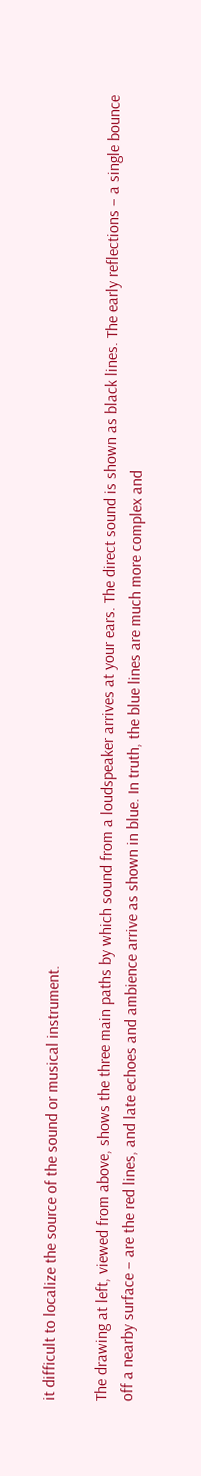it difficult to localize the source of the sound or musical instrument.

The drawing at left, viewed from above, shows the three main paths by which sound from a loudspeaker arrives at your ears. The direct sound is shown as black lines. The early reflections – a single bounce off a nearby surface – are the red lines, and late echoes and ambience arrive as shown in blue. In truth, the blue lines are much more complex and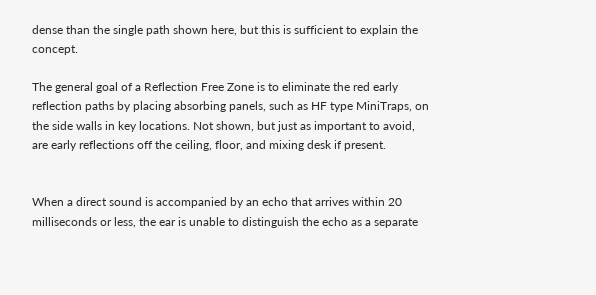dense than the single path shown here, but this is sufficient to explain the concept.

The general goal of a Reflection Free Zone is to eliminate the red early reflection paths by placing absorbing panels, such as HF type MiniTraps, on the side walls in key locations. Not shown, but just as important to avoid, are early reflections off the ceiling, floor, and mixing desk if present.


When a direct sound is accompanied by an echo that arrives within 20 milliseconds or less, the ear is unable to distinguish the echo as a separate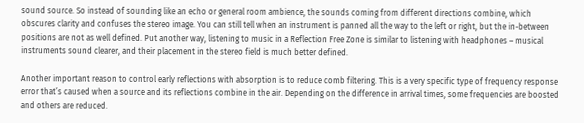sound source. So instead of sounding like an echo or general room ambience, the sounds coming from different directions combine, which obscures clarity and confuses the stereo image. You can still tell when an instrument is panned all the way to the left or right, but the in-between positions are not as well defined. Put another way, listening to music in a Reflection Free Zone is similar to listening with headphones – musical instruments sound clearer, and their placement in the stereo field is much better defined.

Another important reason to control early reflections with absorption is to reduce comb filtering. This is a very specific type of frequency response error that’s caused when a source and its reflections combine in the air. Depending on the difference in arrival times, some frequencies are boosted and others are reduced.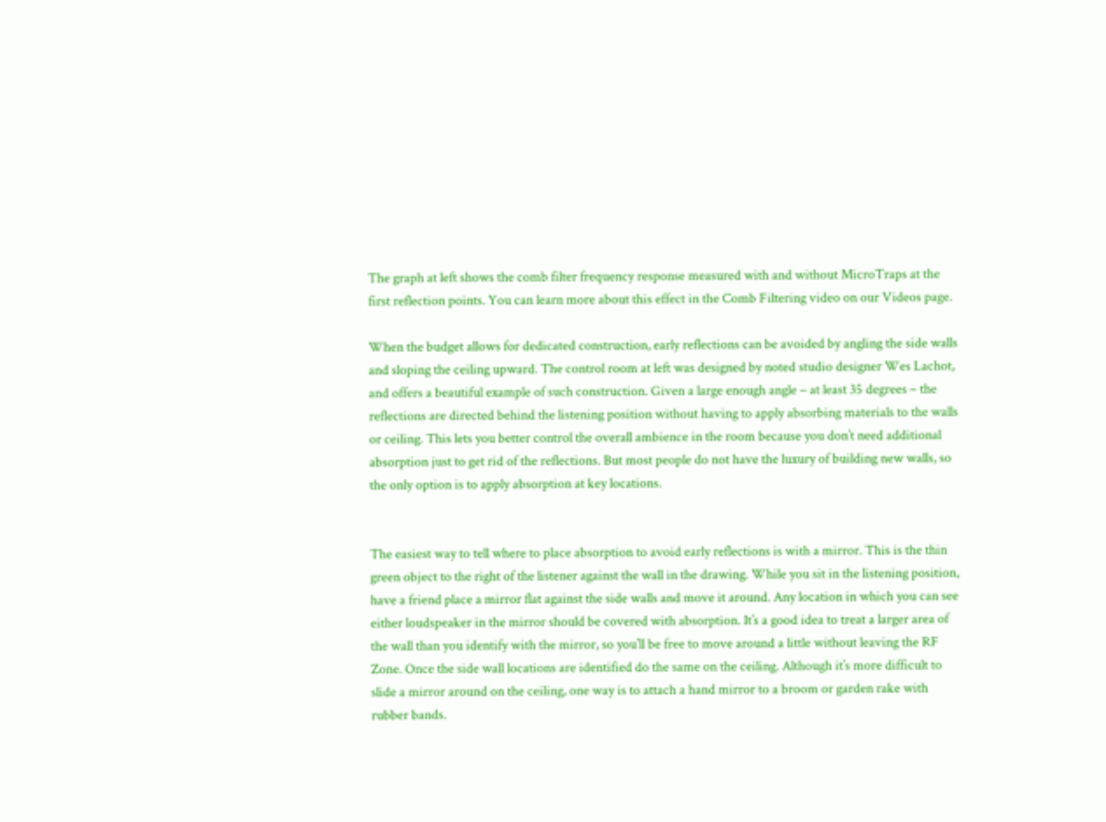The graph at left shows the comb filter frequency response measured with and without MicroTraps at the first reflection points. You can learn more about this effect in the Comb Filtering video on our Videos page.

When the budget allows for dedicated construction, early reflections can be avoided by angling the side walls and sloping the ceiling upward. The control room at left was designed by noted studio designer Wes Lachot, and offers a beautiful example of such construction. Given a large enough angle – at least 35 degrees – the reflections are directed behind the listening position without having to apply absorbing materials to the walls or ceiling. This lets you better control the overall ambience in the room because you don’t need additional absorption just to get rid of the reflections. But most people do not have the luxury of building new walls, so the only option is to apply absorption at key locations.


The easiest way to tell where to place absorption to avoid early reflections is with a mirror. This is the thin green object to the right of the listener against the wall in the drawing. While you sit in the listening position, have a friend place a mirror flat against the side walls and move it around. Any location in which you can see either loudspeaker in the mirror should be covered with absorption. It’s a good idea to treat a larger area of the wall than you identify with the mirror, so you’ll be free to move around a little without leaving the RF Zone. Once the side wall locations are identified do the same on the ceiling. Although it’s more difficult to slide a mirror around on the ceiling, one way is to attach a hand mirror to a broom or garden rake with rubber bands.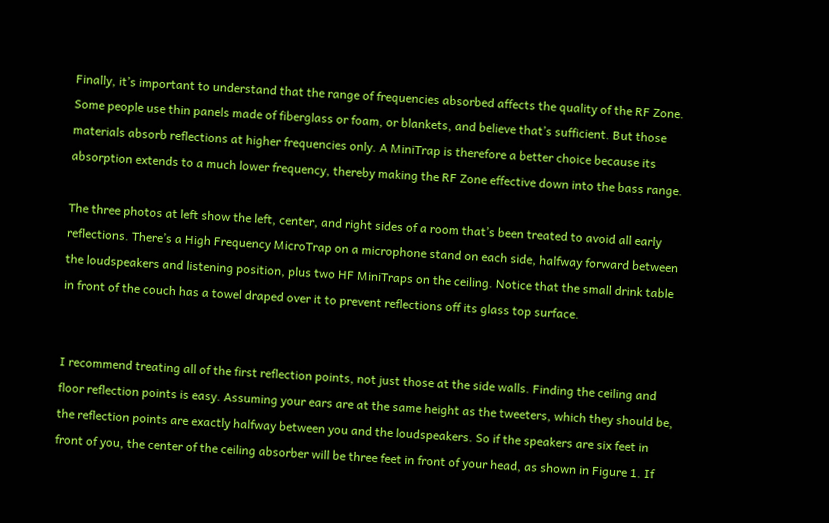Finally, it’s important to understand that the range of frequencies absorbed affects the quality of the RF Zone. Some people use thin panels made of fiberglass or foam, or blankets, and believe that’s sufficient. But those materials absorb reflections at higher frequencies only. A MiniTrap is therefore a better choice because its absorption extends to a much lower frequency, thereby making the RF Zone effective down into the bass range.

The three photos at left show the left, center, and right sides of a room that’s been treated to avoid all early reflections. There’s a High Frequency MicroTrap on a microphone stand on each side, halfway forward between the loudspeakers and listening position, plus two HF MiniTraps on the ceiling. Notice that the small drink table in front of the couch has a towel draped over it to prevent reflections off its glass top surface.


I recommend treating all of the first reflection points, not just those at the side walls. Finding the ceiling and floor reflection points is easy. Assuming your ears are at the same height as the tweeters, which they should be, the reflection points are exactly halfway between you and the loudspeakers. So if the speakers are six feet in front of you, the center of the ceiling absorber will be three feet in front of your head, as shown in Figure 1. If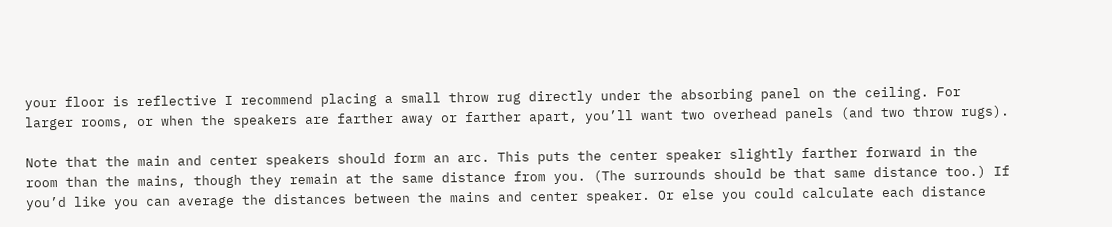your floor is reflective I recommend placing a small throw rug directly under the absorbing panel on the ceiling. For larger rooms, or when the speakers are farther away or farther apart, you’ll want two overhead panels (and two throw rugs).

Note that the main and center speakers should form an arc. This puts the center speaker slightly farther forward in the room than the mains, though they remain at the same distance from you. (The surrounds should be that same distance too.) If you’d like you can average the distances between the mains and center speaker. Or else you could calculate each distance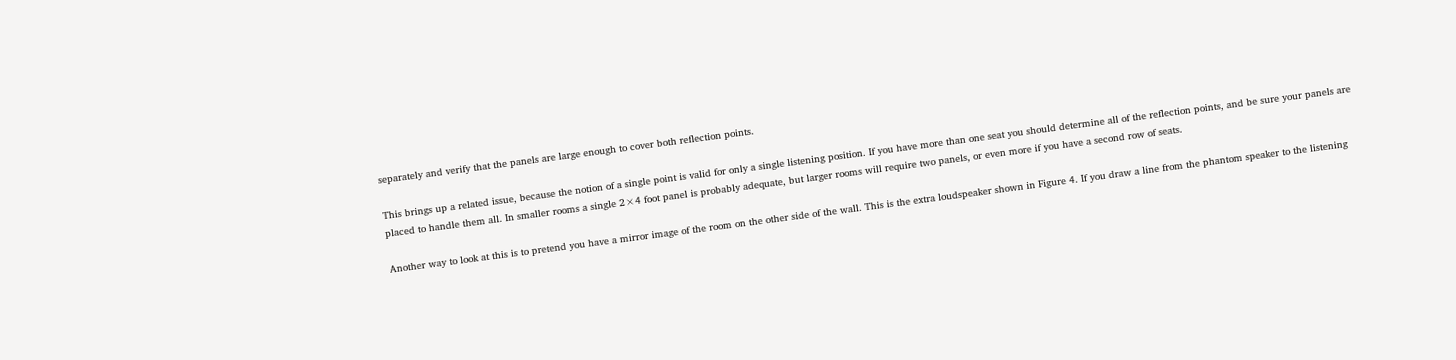separately and verify that the panels are large enough to cover both reflection points.

This brings up a related issue, because the notion of a single point is valid for only a single listening position. If you have more than one seat you should determine all of the reflection points, and be sure your panels are placed to handle them all. In smaller rooms a single 2×4 foot panel is probably adequate, but larger rooms will require two panels, or even more if you have a second row of seats.

Another way to look at this is to pretend you have a mirror image of the room on the other side of the wall. This is the extra loudspeaker shown in Figure 4. If you draw a line from the phantom speaker to the listening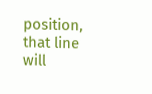position, that line will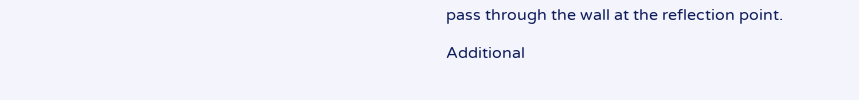pass through the wall at the reflection point.

Additional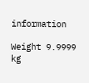information

Weight 9.9999 kg